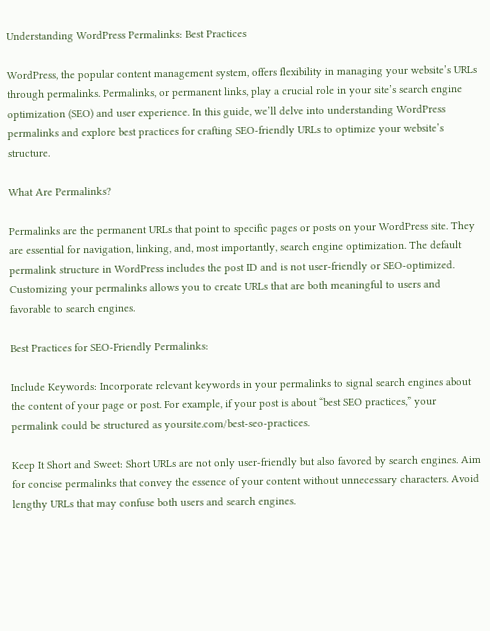Understanding WordPress Permalinks: Best Practices

WordPress, the popular content management system, offers flexibility in managing your website’s URLs through permalinks. Permalinks, or permanent links, play a crucial role in your site’s search engine optimization (SEO) and user experience. In this guide, we’ll delve into understanding WordPress permalinks and explore best practices for crafting SEO-friendly URLs to optimize your website’s structure.

What Are Permalinks?

Permalinks are the permanent URLs that point to specific pages or posts on your WordPress site. They are essential for navigation, linking, and, most importantly, search engine optimization. The default permalink structure in WordPress includes the post ID and is not user-friendly or SEO-optimized. Customizing your permalinks allows you to create URLs that are both meaningful to users and favorable to search engines.

Best Practices for SEO-Friendly Permalinks:

Include Keywords: Incorporate relevant keywords in your permalinks to signal search engines about the content of your page or post. For example, if your post is about “best SEO practices,” your permalink could be structured as yoursite.com/best-seo-practices.

Keep It Short and Sweet: Short URLs are not only user-friendly but also favored by search engines. Aim for concise permalinks that convey the essence of your content without unnecessary characters. Avoid lengthy URLs that may confuse both users and search engines.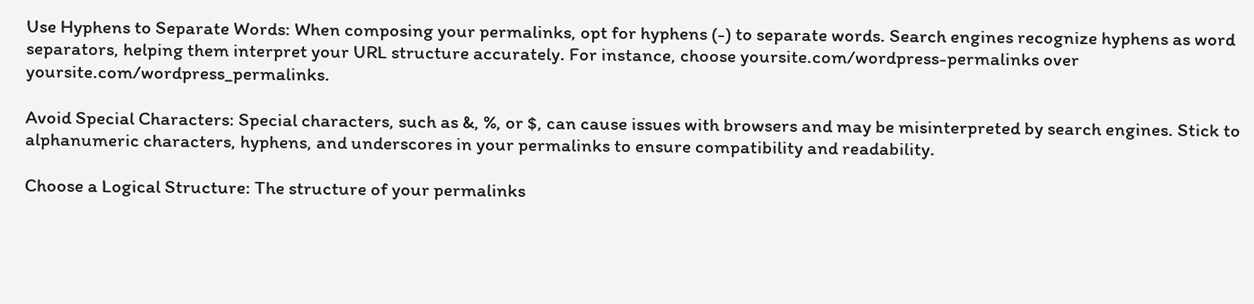Use Hyphens to Separate Words: When composing your permalinks, opt for hyphens (-) to separate words. Search engines recognize hyphens as word separators, helping them interpret your URL structure accurately. For instance, choose yoursite.com/wordpress-permalinks over yoursite.com/wordpress_permalinks.

Avoid Special Characters: Special characters, such as &, %, or $, can cause issues with browsers and may be misinterpreted by search engines. Stick to alphanumeric characters, hyphens, and underscores in your permalinks to ensure compatibility and readability.

Choose a Logical Structure: The structure of your permalinks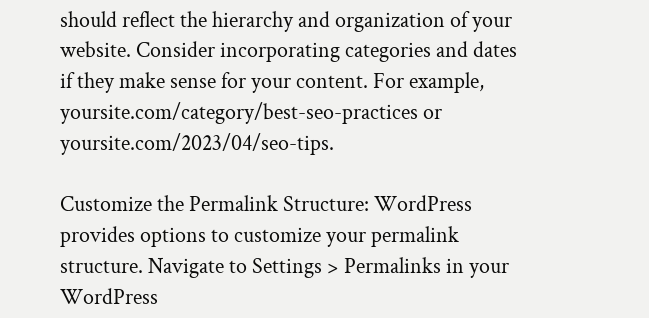should reflect the hierarchy and organization of your website. Consider incorporating categories and dates if they make sense for your content. For example, yoursite.com/category/best-seo-practices or yoursite.com/2023/04/seo-tips.

Customize the Permalink Structure: WordPress provides options to customize your permalink structure. Navigate to Settings > Permalinks in your WordPress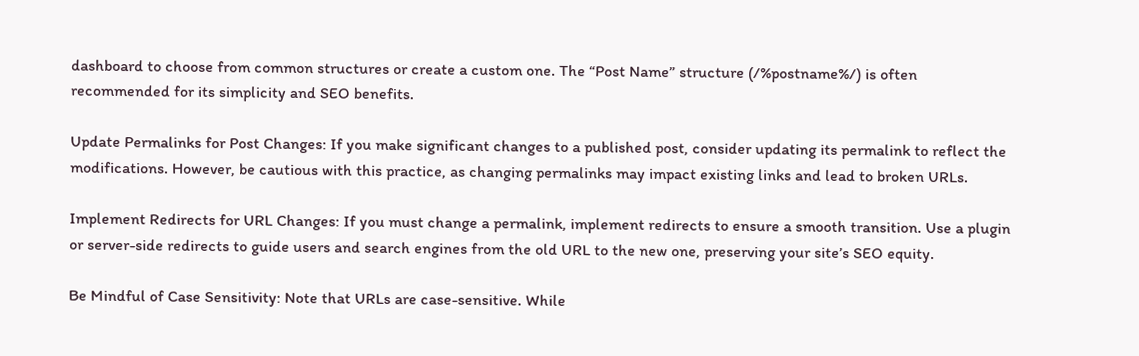dashboard to choose from common structures or create a custom one. The “Post Name” structure (/%postname%/) is often recommended for its simplicity and SEO benefits.

Update Permalinks for Post Changes: If you make significant changes to a published post, consider updating its permalink to reflect the modifications. However, be cautious with this practice, as changing permalinks may impact existing links and lead to broken URLs.

Implement Redirects for URL Changes: If you must change a permalink, implement redirects to ensure a smooth transition. Use a plugin or server-side redirects to guide users and search engines from the old URL to the new one, preserving your site’s SEO equity.

Be Mindful of Case Sensitivity: Note that URLs are case-sensitive. While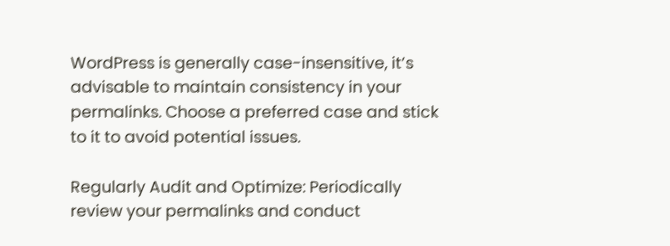WordPress is generally case-insensitive, it’s advisable to maintain consistency in your permalinks. Choose a preferred case and stick to it to avoid potential issues.

Regularly Audit and Optimize: Periodically review your permalinks and conduct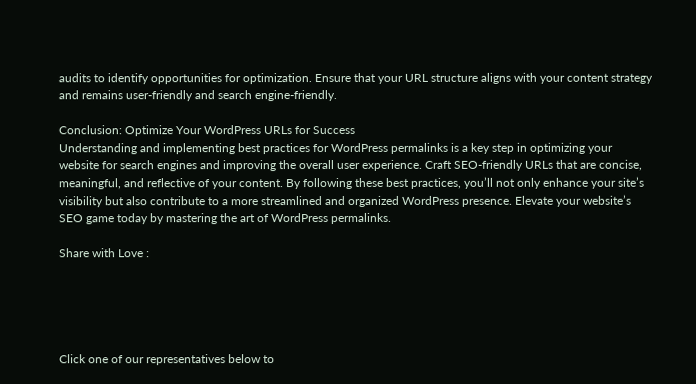audits to identify opportunities for optimization. Ensure that your URL structure aligns with your content strategy and remains user-friendly and search engine-friendly.

Conclusion: Optimize Your WordPress URLs for Success
Understanding and implementing best practices for WordPress permalinks is a key step in optimizing your website for search engines and improving the overall user experience. Craft SEO-friendly URLs that are concise, meaningful, and reflective of your content. By following these best practices, you’ll not only enhance your site’s visibility but also contribute to a more streamlined and organized WordPress presence. Elevate your website’s SEO game today by mastering the art of WordPress permalinks.

Share with Love :





Click one of our representatives below to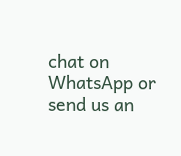chat on WhatsApp or send us an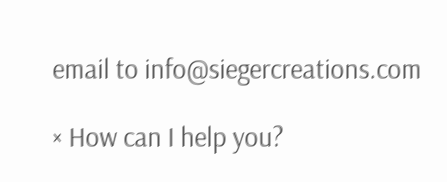email to info@siegercreations.com

× How can I help you?